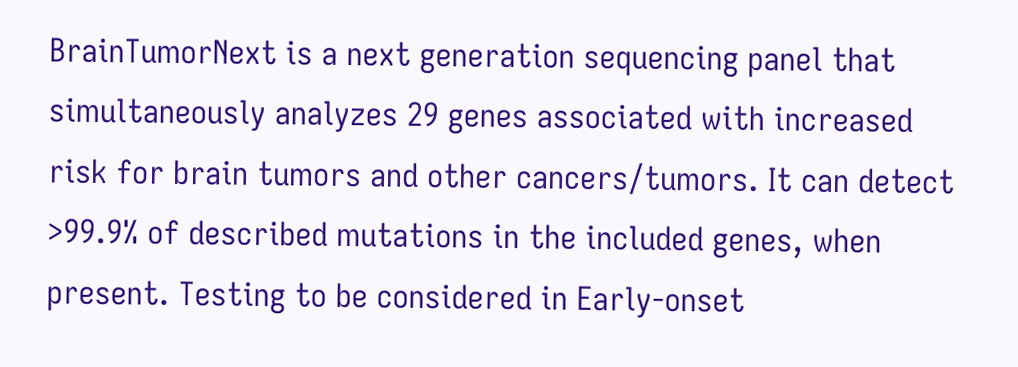BrainTumorNext is a next generation sequencing panel that simultaneously analyzes 29 genes associated with increased risk for brain tumors and other cancers/tumors. It can detect >99.9% of described mutations in the included genes, when present. Testing to be considered in Early-onset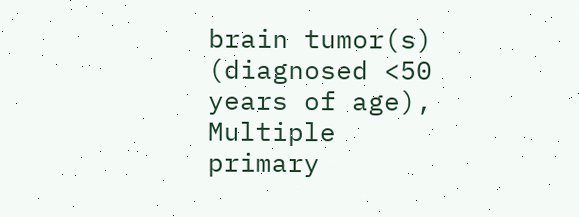brain tumor(s) (diagnosed <50 years of age), Multiple primary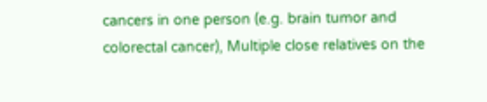cancers in one person (e.g. brain tumor and colorectal cancer), Multiple close relatives on the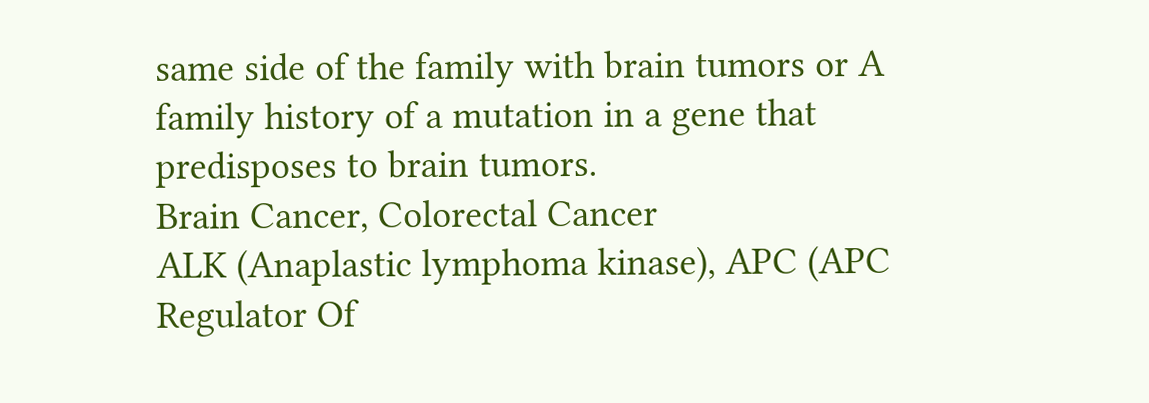same side of the family with brain tumors or A family history of a mutation in a gene that predisposes to brain tumors.
Brain Cancer, Colorectal Cancer
ALK (Anaplastic lymphoma kinase), APC (APC Regulator Of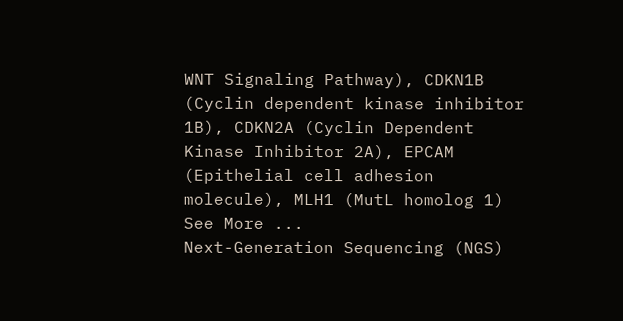WNT Signaling Pathway), CDKN1B (Cyclin dependent kinase inhibitor 1B), CDKN2A (Cyclin Dependent Kinase Inhibitor 2A), EPCAM (Epithelial cell adhesion molecule), MLH1 (MutL homolog 1)
See More ...
Next-Generation Sequencing (NGS)